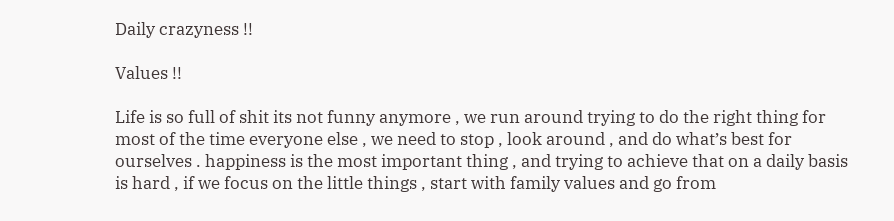Daily crazyness !!

Values !!

Life is so full of shit its not funny anymore , we run around trying to do the right thing for most of the time everyone else , we need to stop , look around , and do what’s best for ourselves . happiness is the most important thing , and trying to achieve that on a daily basis is hard , if we focus on the little things , start with family values and go from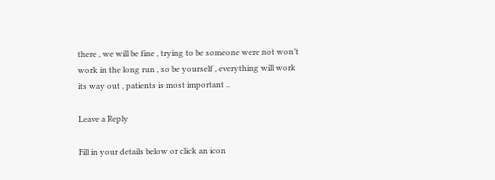there , we will be fine , trying to be someone were not won’t work in the long run , so be yourself , everything will work its way out , patients is most important ..

Leave a Reply

Fill in your details below or click an icon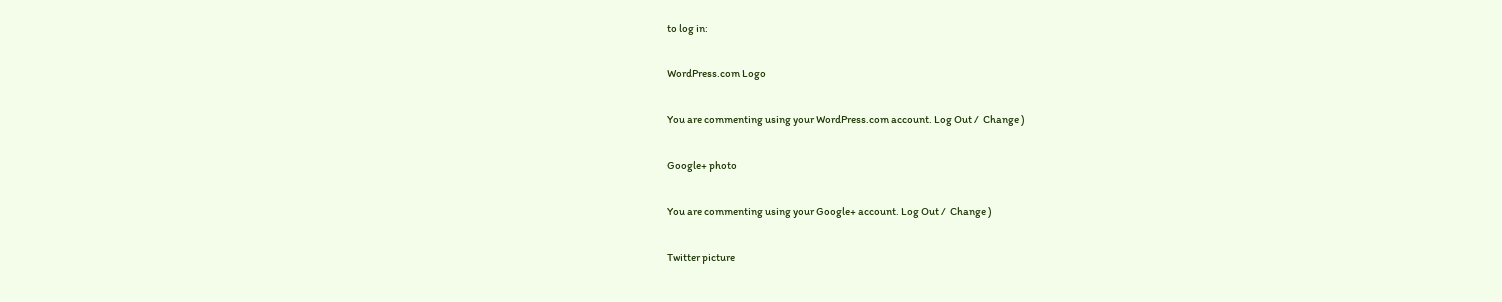to log in:

WordPress.com Logo

You are commenting using your WordPress.com account. Log Out /  Change )

Google+ photo

You are commenting using your Google+ account. Log Out /  Change )

Twitter picture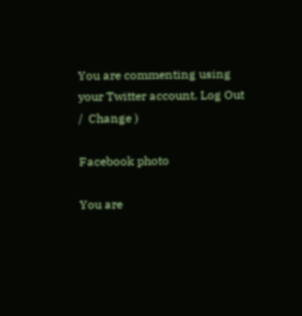You are commenting using your Twitter account. Log Out /  Change )

Facebook photo

You are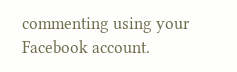commenting using your Facebook account.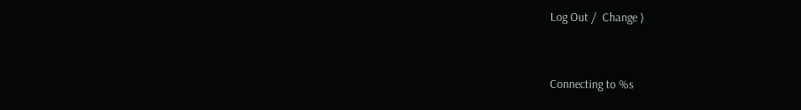Log Out /  Change )


Connecting to %s